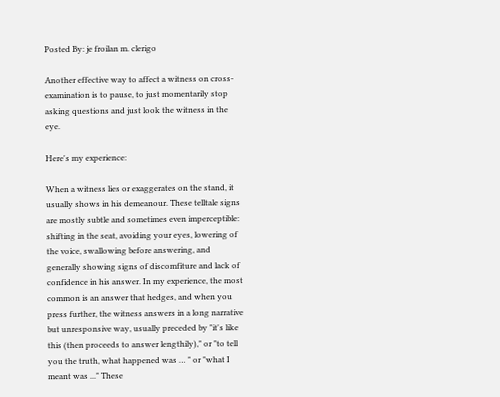Posted By: je froilan m. clerigo

Another effective way to affect a witness on cross-examination is to pause, to just momentarily stop asking questions and just look the witness in the eye.

Here's my experience:

When a witness lies or exaggerates on the stand, it usually shows in his demeanour. These telltale signs are mostly subtle and sometimes even imperceptible: shifting in the seat, avoiding your eyes, lowering of the voice, swallowing before answering, and generally showing signs of discomfiture and lack of confidence in his answer. In my experience, the most common is an answer that hedges, and when you press further, the witness answers in a long narrative but unresponsive way, usually preceded by "it's like this (then proceeds to answer lengthily)," or "to tell you the truth, what happened was … " or "what I meant was ..." These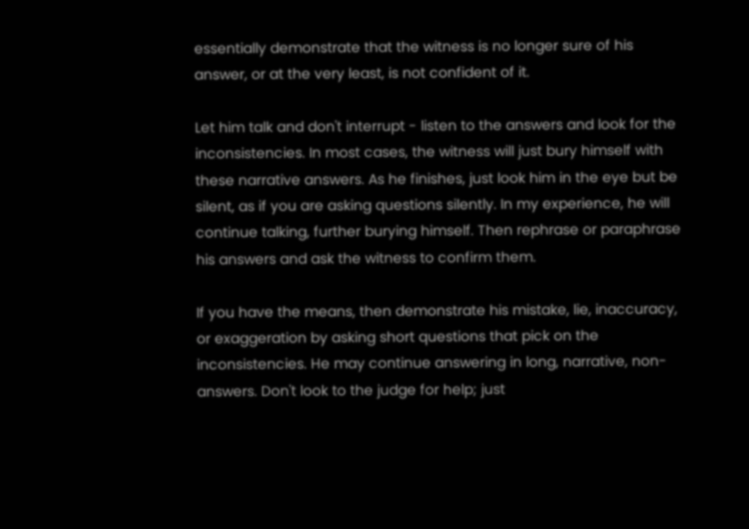essentially demonstrate that the witness is no longer sure of his answer, or at the very least, is not confident of it.

Let him talk and don't interrupt - listen to the answers and look for the inconsistencies. In most cases, the witness will just bury himself with these narrative answers. As he finishes, just look him in the eye but be silent, as if you are asking questions silently. In my experience, he will continue talking, further burying himself. Then rephrase or paraphrase his answers and ask the witness to confirm them.

If you have the means, then demonstrate his mistake, lie, inaccuracy, or exaggeration by asking short questions that pick on the inconsistencies. He may continue answering in long, narrative, non-answers. Don't look to the judge for help; just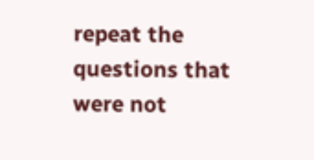repeat the questions that were not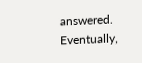answered. Eventually,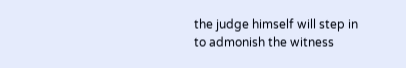the judge himself will step in to admonish the witness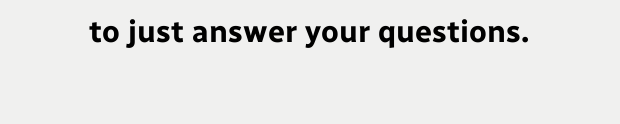to just answer your questions.